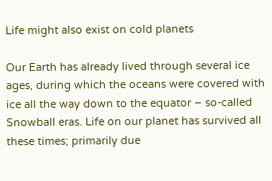Life might also exist on cold planets

Our Earth has already lived through several ice ages, during which the oceans were covered with ice all the way down to the equator – so-called Snowball eras. Life on our planet has survived all these times; primarily due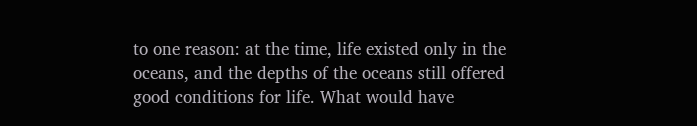to one reason: at the time, life existed only in the oceans, and the depths of the oceans still offered good conditions for life. What would have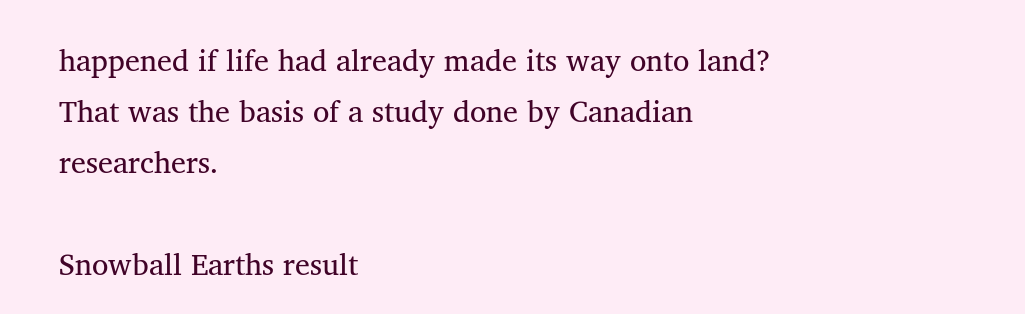happened if life had already made its way onto land? That was the basis of a study done by Canadian researchers.

Snowball Earths result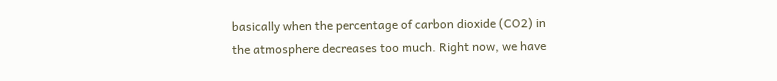basically when the percentage of carbon dioxide (CO2) in the atmosphere decreases too much. Right now, we have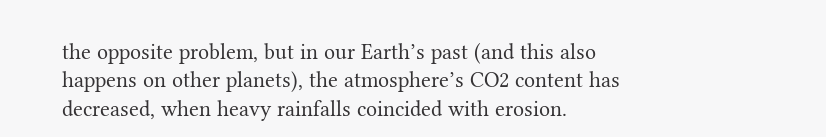the opposite problem, but in our Earth’s past (and this also happens on other planets), the atmosphere’s CO2 content has decreased, when heavy rainfalls coincided with erosion.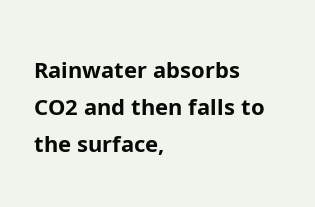Rainwater absorbs CO2 and then falls to the surface,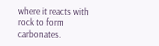where it reacts with rock to form carbonates.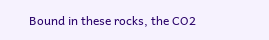Bound in these rocks, the CO2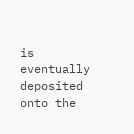is eventually deposited onto the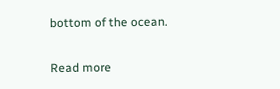bottom of the ocean.

Read more